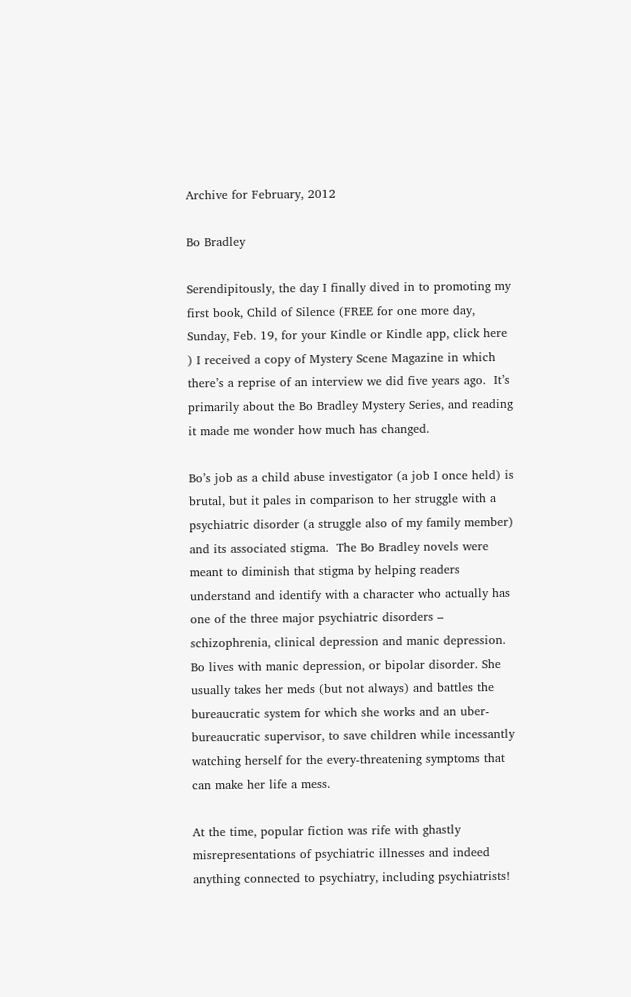Archive for February, 2012

Bo Bradley

Serendipitously, the day I finally dived in to promoting my first book, Child of Silence (FREE for one more day, Sunday, Feb. 19, for your Kindle or Kindle app, click here ) I received a copy of Mystery Scene Magazine in which there’s a reprise of an interview we did five years ago.  It’s primarily about the Bo Bradley Mystery Series, and reading it made me wonder how much has changed.

Bo’s job as a child abuse investigator (a job I once held) is brutal, but it pales in comparison to her struggle with a psychiatric disorder (a struggle also of my family member) and its associated stigma.  The Bo Bradley novels were meant to diminish that stigma by helping readers understand and identify with a character who actually has one of the three major psychiatric disorders – schizophrenia, clinical depression and manic depression.  Bo lives with manic depression, or bipolar disorder. She usually takes her meds (but not always) and battles the bureaucratic system for which she works and an uber-bureaucratic supervisor, to save children while incessantly watching herself for the every-threatening symptoms that can make her life a mess.

At the time, popular fiction was rife with ghastly misrepresentations of psychiatric illnesses and indeed anything connected to psychiatry, including psychiatrists!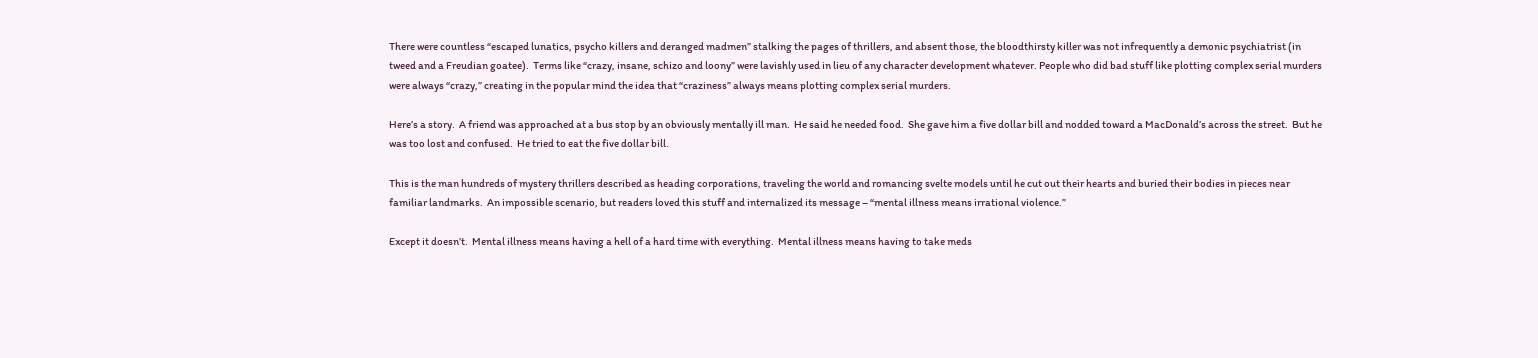There were countless “escaped lunatics, psycho killers and deranged madmen” stalking the pages of thrillers, and absent those, the bloodthirsty killer was not infrequently a demonic psychiatrist (in tweed and a Freudian goatee).  Terms like “crazy, insane, schizo and loony” were lavishly used in lieu of any character development whatever. People who did bad stuff like plotting complex serial murders were always “crazy,” creating in the popular mind the idea that “craziness” always means plotting complex serial murders.

Here’s a story.  A friend was approached at a bus stop by an obviously mentally ill man.  He said he needed food.  She gave him a five dollar bill and nodded toward a MacDonald’s across the street.  But he was too lost and confused.  He tried to eat the five dollar bill.

This is the man hundreds of mystery thrillers described as heading corporations, traveling the world and romancing svelte models until he cut out their hearts and buried their bodies in pieces near familiar landmarks.  An impossible scenario, but readers loved this stuff and internalized its message – “mental illness means irrational violence.”

Except it doesn’t.  Mental illness means having a hell of a hard time with everything.  Mental illness means having to take meds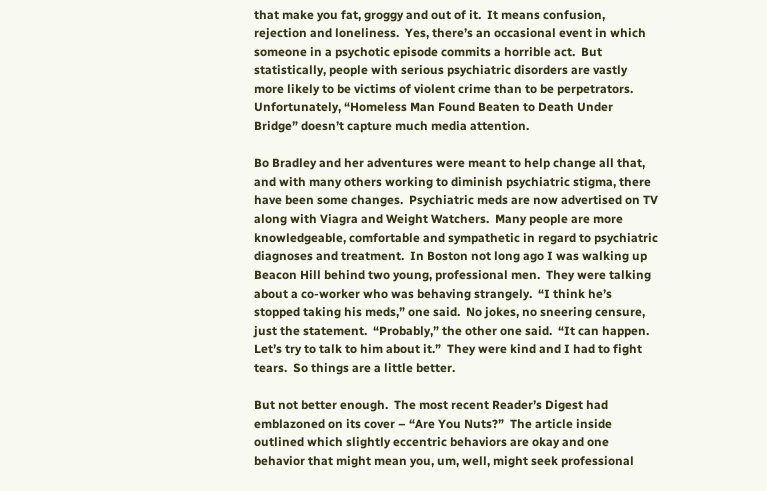that make you fat, groggy and out of it.  It means confusion, rejection and loneliness.  Yes, there’s an occasional event in which someone in a psychotic episode commits a horrible act.  But statistically, people with serious psychiatric disorders are vastly more likely to be victims of violent crime than to be perpetrators.  Unfortunately, “Homeless Man Found Beaten to Death Under Bridge” doesn’t capture much media attention.

Bo Bradley and her adventures were meant to help change all that, and with many others working to diminish psychiatric stigma, there have been some changes.  Psychiatric meds are now advertised on TV along with Viagra and Weight Watchers.  Many people are more knowledgeable, comfortable and sympathetic in regard to psychiatric diagnoses and treatment.  In Boston not long ago I was walking up Beacon Hill behind two young, professional men.  They were talking about a co-worker who was behaving strangely.  “I think he’s stopped taking his meds,” one said.  No jokes, no sneering censure, just the statement.  “Probably,” the other one said.  “It can happen.  Let’s try to talk to him about it.”  They were kind and I had to fight tears.  So things are a little better.

But not better enough.  The most recent Reader’s Digest had emblazoned on its cover – “Are You Nuts?”  The article inside outlined which slightly eccentric behaviors are okay and one behavior that might mean you, um, well, might seek professional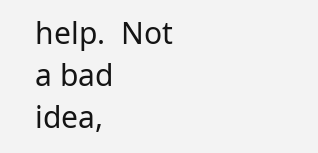help.  Not a bad idea,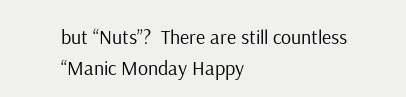but “Nuts”?  There are still countless “Manic Monday Happy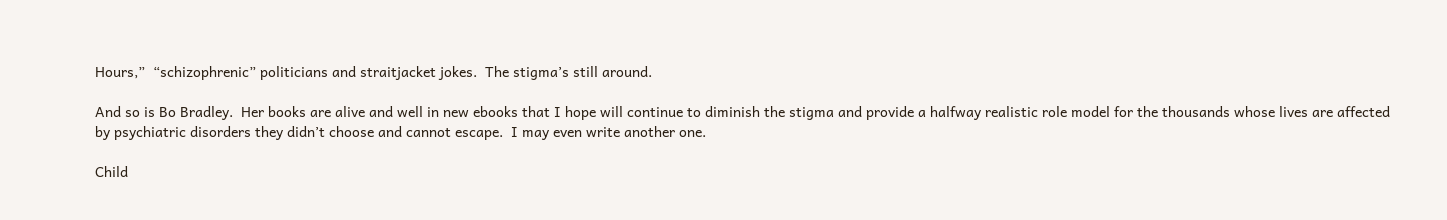Hours,”  “schizophrenic” politicians and straitjacket jokes.  The stigma’s still around.

And so is Bo Bradley.  Her books are alive and well in new ebooks that I hope will continue to diminish the stigma and provide a halfway realistic role model for the thousands whose lives are affected by psychiatric disorders they didn’t choose and cannot escape.  I may even write another one.

Child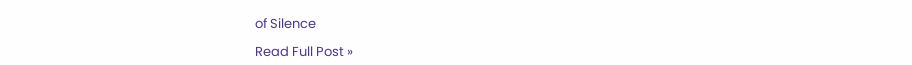of Silence

Read Full Post »